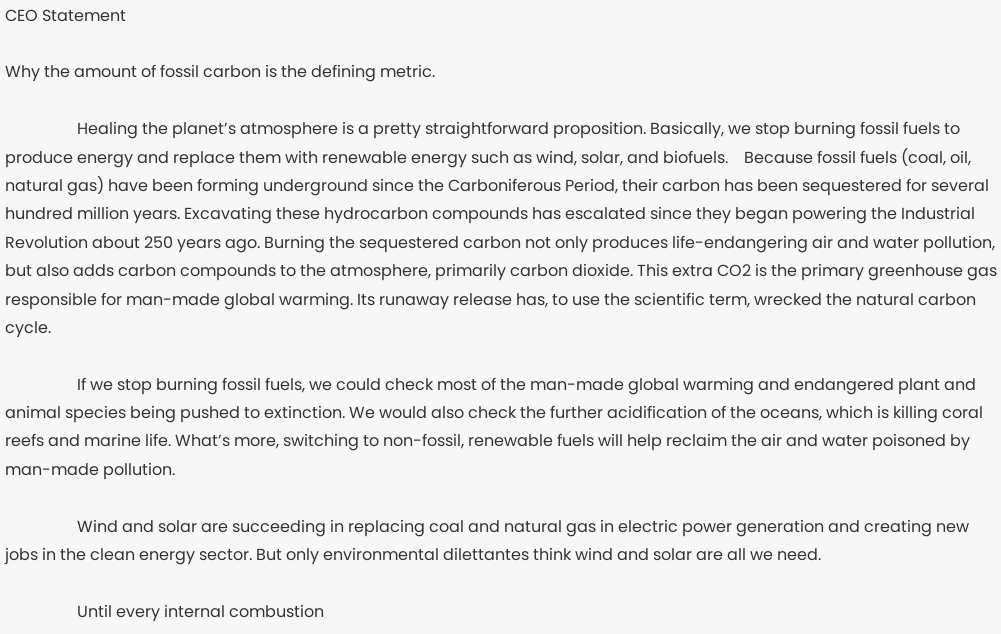CEO Statement

Why the amount of fossil carbon is the defining metric.

                  Healing the planet’s atmosphere is a pretty straightforward proposition. Basically, we stop burning fossil fuels to produce energy and replace them with renewable energy such as wind, solar, and biofuels.    Because fossil fuels (coal, oil, natural gas) have been forming underground since the Carboniferous Period, their carbon has been sequestered for several hundred million years. Excavating these hydrocarbon compounds has escalated since they began powering the Industrial Revolution about 250 years ago. Burning the sequestered carbon not only produces life-endangering air and water pollution, but also adds carbon compounds to the atmosphere, primarily carbon dioxide. This extra CO2 is the primary greenhouse gas responsible for man-made global warming. Its runaway release has, to use the scientific term, wrecked the natural carbon cycle.

                  If we stop burning fossil fuels, we could check most of the man-made global warming and endangered plant and animal species being pushed to extinction. We would also check the further acidification of the oceans, which is killing coral reefs and marine life. What’s more, switching to non-fossil, renewable fuels will help reclaim the air and water poisoned by man-made pollution.

                  Wind and solar are succeeding in replacing coal and natural gas in electric power generation and creating new jobs in the clean energy sector. But only environmental dilettantes think wind and solar are all we need.

                  Until every internal combustion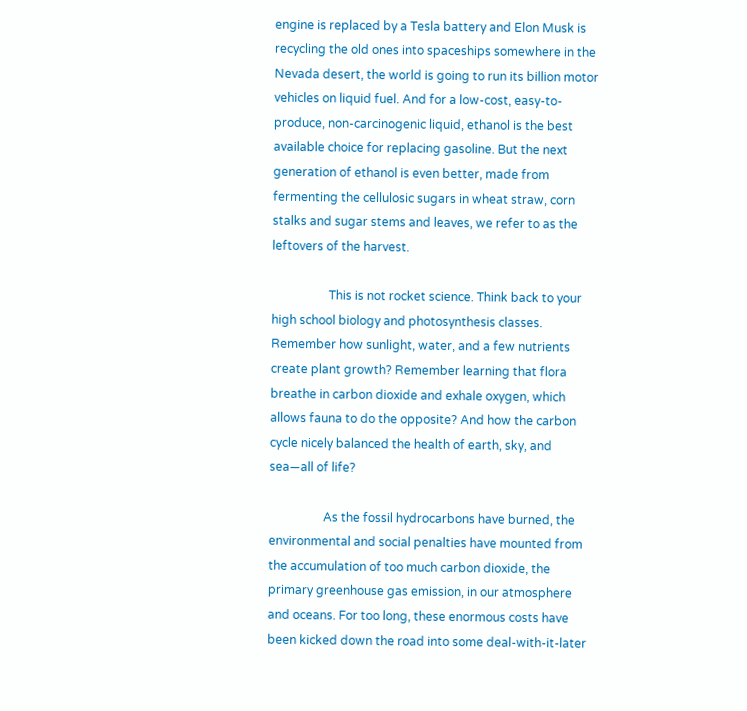engine is replaced by a Tesla battery and Elon Musk is recycling the old ones into spaceships somewhere in the Nevada desert, the world is going to run its billion motor vehicles on liquid fuel. And for a low-cost, easy-to-produce, non-carcinogenic liquid, ethanol is the best available choice for replacing gasoline. But the next generation of ethanol is even better, made from fermenting the cellulosic sugars in wheat straw, corn stalks and sugar stems and leaves, we refer to as the leftovers of the harvest.

                   This is not rocket science. Think back to your high school biology and photosynthesis classes. Remember how sunlight, water, and a few nutrients create plant growth? Remember learning that flora breathe in carbon dioxide and exhale oxygen, which allows fauna to do the opposite? And how the carbon cycle nicely balanced the health of earth, sky, and sea—all of life?

                  As the fossil hydrocarbons have burned, the environmental and social penalties have mounted from the accumulation of too much carbon dioxide, the primary greenhouse gas emission, in our atmosphere and oceans. For too long, these enormous costs have been kicked down the road into some deal-with-it-later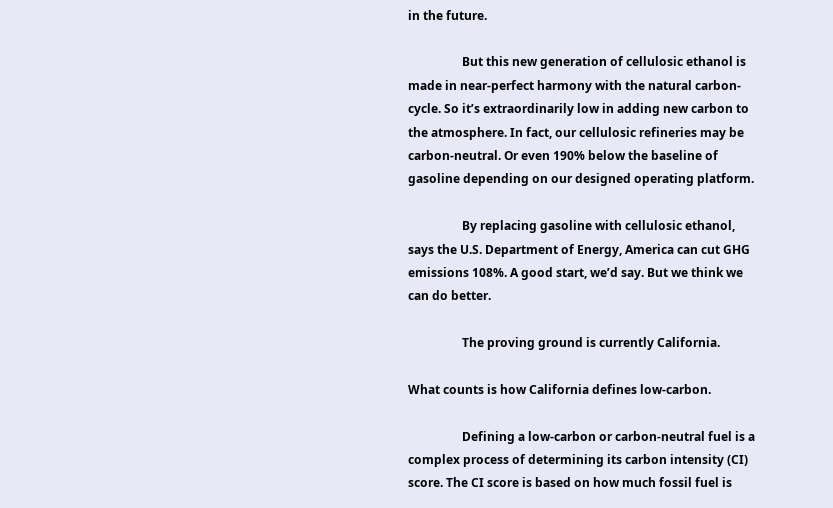in the future.

                  But this new generation of cellulosic ethanol is made in near-perfect harmony with the natural carbon-cycle. So it’s extraordinarily low in adding new carbon to the atmosphere. In fact, our cellulosic refineries may be carbon-neutral. Or even 190% below the baseline of gasoline depending on our designed operating platform.

                  By replacing gasoline with cellulosic ethanol, says the U.S. Department of Energy, America can cut GHG emissions 108%. A good start, we’d say. But we think we can do better.

                  The proving ground is currently California.

What counts is how California defines low-carbon.

                  Defining a low-carbon or carbon-neutral fuel is a complex process of determining its carbon intensity (CI) score. The CI score is based on how much fossil fuel is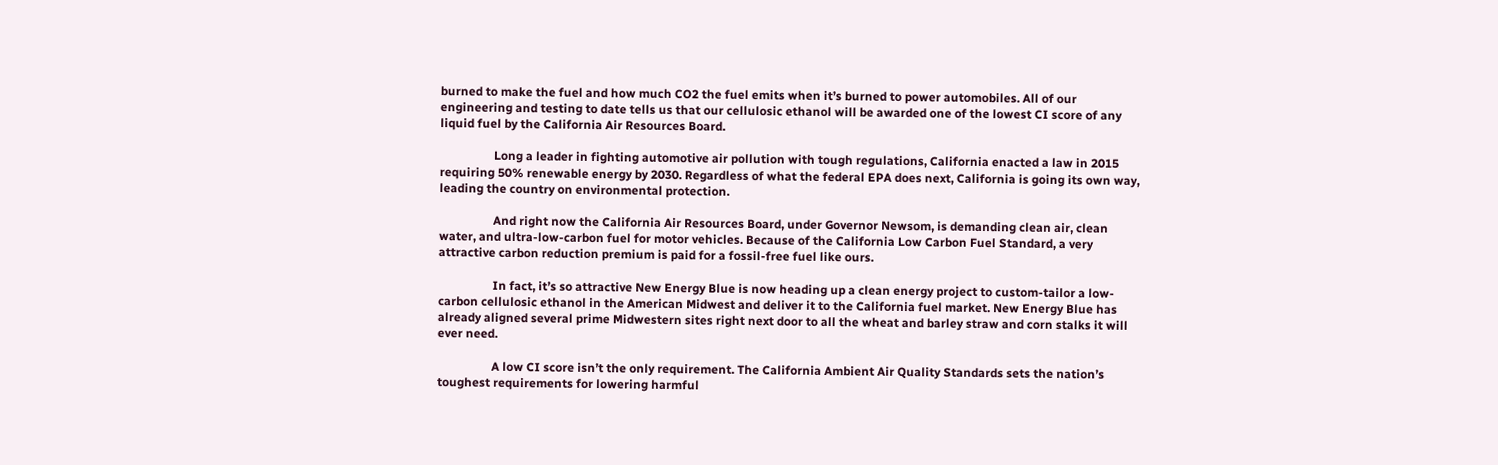burned to make the fuel and how much CO2 the fuel emits when it’s burned to power automobiles. All of our engineering and testing to date tells us that our cellulosic ethanol will be awarded one of the lowest CI score of any liquid fuel by the California Air Resources Board.

                  Long a leader in fighting automotive air pollution with tough regulations, California enacted a law in 2015 requiring 50% renewable energy by 2030. Regardless of what the federal EPA does next, California is going its own way, leading the country on environmental protection.

                  And right now the California Air Resources Board, under Governor Newsom, is demanding clean air, clean water, and ultra-low-carbon fuel for motor vehicles. Because of the California Low Carbon Fuel Standard, a very attractive carbon reduction premium is paid for a fossil-free fuel like ours.

                  In fact, it’s so attractive New Energy Blue is now heading up a clean energy project to custom-tailor a low-carbon cellulosic ethanol in the American Midwest and deliver it to the California fuel market. New Energy Blue has already aligned several prime Midwestern sites right next door to all the wheat and barley straw and corn stalks it will ever need.

                  A low CI score isn’t the only requirement. The California Ambient Air Quality Standards sets the nation’s toughest requirements for lowering harmful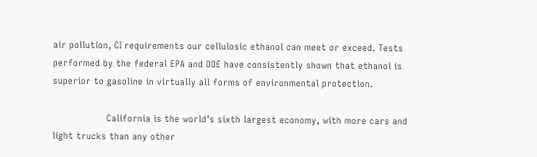air pollution, CI requirements our cellulosic ethanol can meet or exceed. Tests performed by the federal EPA and DOE have consistently shown that ethanol is superior to gasoline in virtually all forms of environmental protection.

                  California is the world’s sixth largest economy, with more cars and light trucks than any other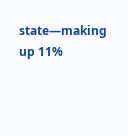state—making up 11%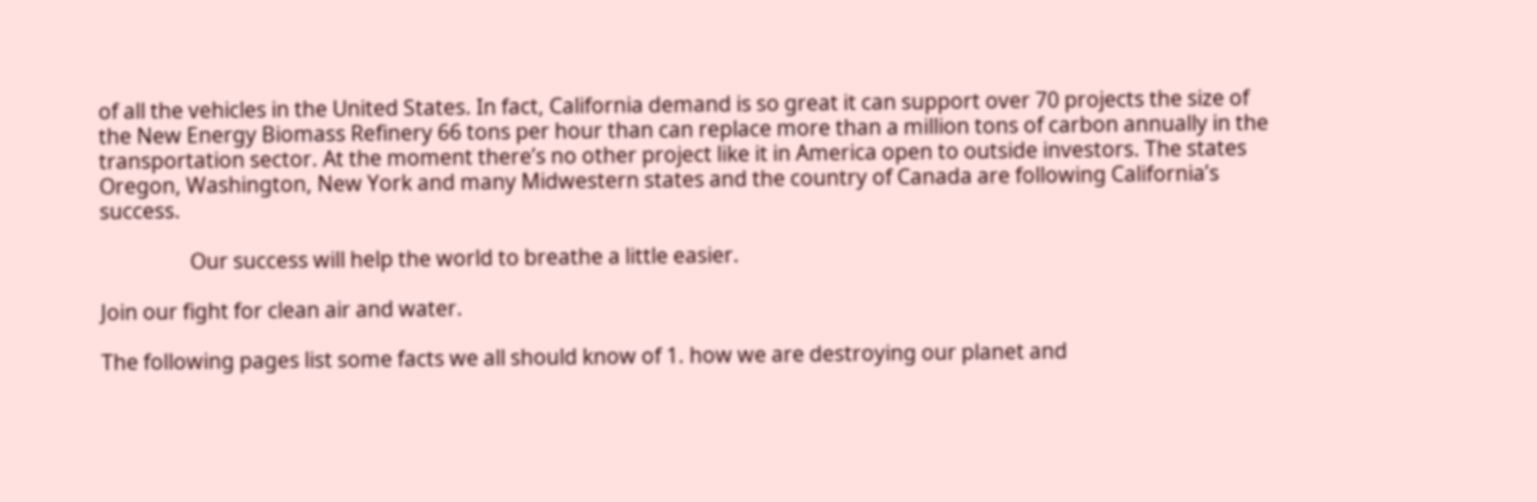of all the vehicles in the United States. In fact, California demand is so great it can support over 70 projects the size of the New Energy Biomass Refinery 66 tons per hour than can replace more than a million tons of carbon annually in the transportation sector. At the moment there’s no other project like it in America open to outside investors. The states Oregon, Washington, New York and many Midwestern states and the country of Canada are following California’s success.

                  Our success will help the world to breathe a little easier.

Join our fight for clean air and water.

The following pages list some facts we all should know of 1. how we are destroying our planet and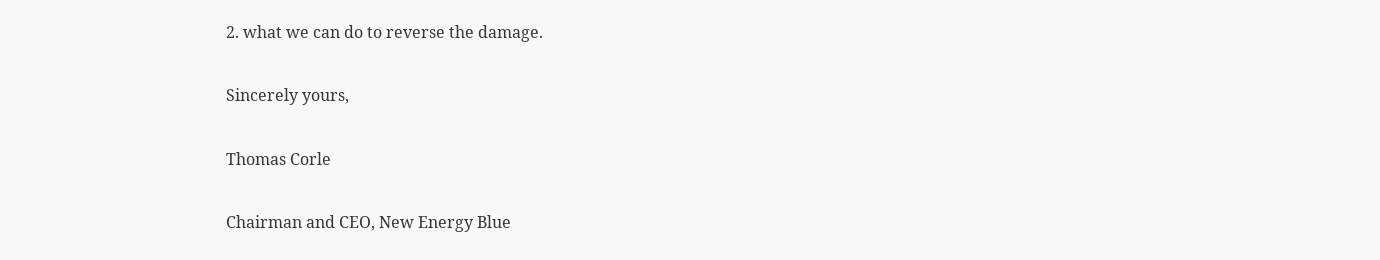2. what we can do to reverse the damage.

Sincerely yours,

Thomas Corle

Chairman and CEO, New Energy Blue